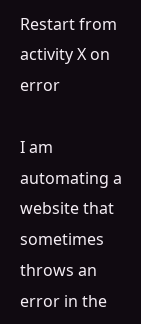Restart from activity X on error

I am automating a website that sometimes throws an error in the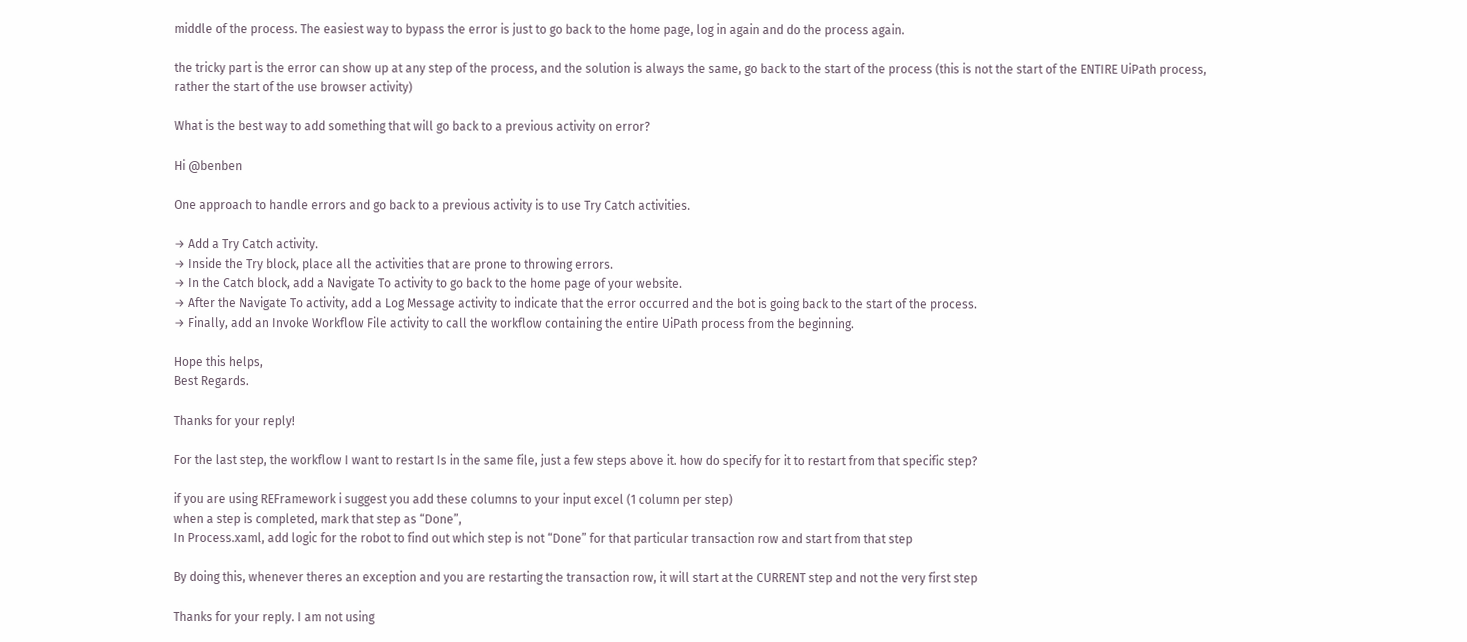middle of the process. The easiest way to bypass the error is just to go back to the home page, log in again and do the process again.

the tricky part is the error can show up at any step of the process, and the solution is always the same, go back to the start of the process (this is not the start of the ENTIRE UiPath process, rather the start of the use browser activity)

What is the best way to add something that will go back to a previous activity on error?

Hi @benben

One approach to handle errors and go back to a previous activity is to use Try Catch activities.

→ Add a Try Catch activity.
→ Inside the Try block, place all the activities that are prone to throwing errors.
→ In the Catch block, add a Navigate To activity to go back to the home page of your website.
→ After the Navigate To activity, add a Log Message activity to indicate that the error occurred and the bot is going back to the start of the process.
→ Finally, add an Invoke Workflow File activity to call the workflow containing the entire UiPath process from the beginning.

Hope this helps,
Best Regards.

Thanks for your reply!

For the last step, the workflow I want to restart Is in the same file, just a few steps above it. how do specify for it to restart from that specific step?

if you are using REFramework i suggest you add these columns to your input excel (1 column per step)
when a step is completed, mark that step as “Done”,
In Process.xaml, add logic for the robot to find out which step is not “Done” for that particular transaction row and start from that step

By doing this, whenever theres an exception and you are restarting the transaction row, it will start at the CURRENT step and not the very first step

Thanks for your reply. I am not using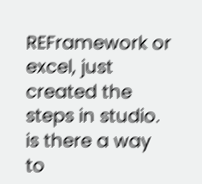REFramework or excel, just created the steps in studio. is there a way to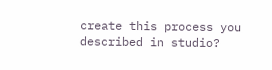create this process you described in studio?